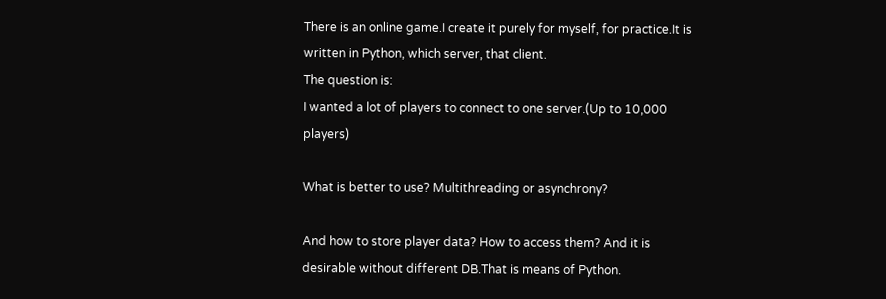There is an online game.I create it purely for myself, for practice.It is written in Python, which server, that client.
The question is:
I wanted a lot of players to connect to one server.(Up to 10,000 players)

What is better to use? Multithreading or asynchrony?

And how to store player data? How to access them? And it is desirable without different DB.That is means of Python.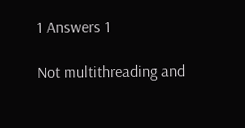1 Answers 1

Not multithreading and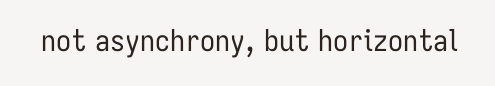not asynchrony, but horizontal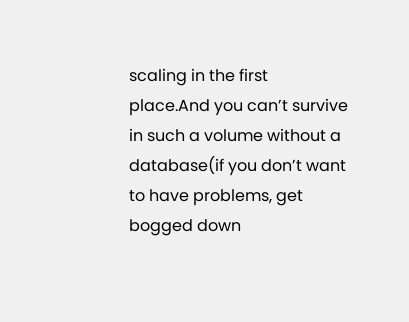scaling in the first place.And you can’t survive in such a volume without a database(if you don’t want to have problems, get bogged down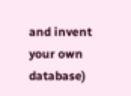and invent your own database)